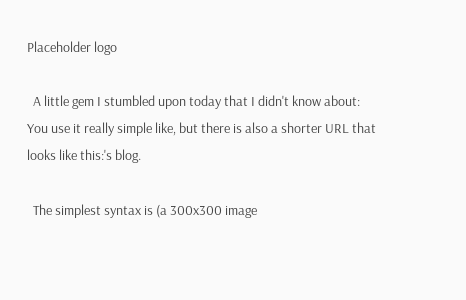Placeholder logo

  A little gem I stumbled upon today that I didn't know about: You use it really simple like, but there is also a shorter URL that looks like this:'s blog.

  The simplest syntax is (a 300x300 image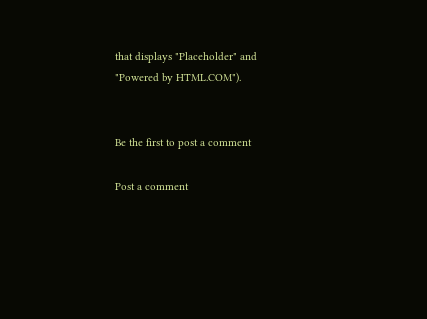that displays "Placeholder" and "Powered by HTML.COM").


Be the first to post a comment

Post a comment